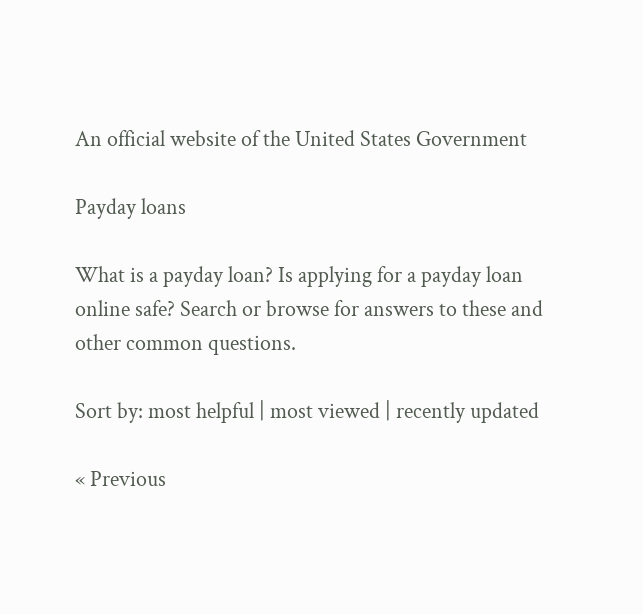An official website of the United States Government

Payday loans

What is a payday loan? Is applying for a payday loan online safe? Search or browse for answers to these and other common questions.

Sort by: most helpful | most viewed | recently updated

« Previous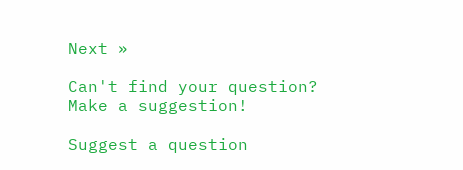Next »

Can't find your question? Make a suggestion!

Suggest a question